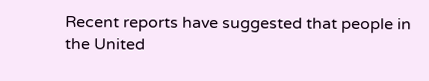Recent reports have suggested that people in the United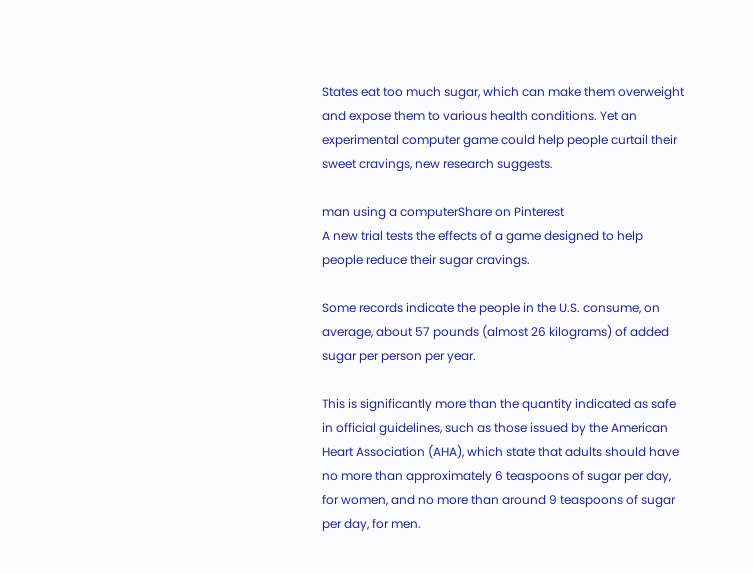States eat too much sugar, which can make them overweight and expose them to various health conditions. Yet an experimental computer game could help people curtail their sweet cravings, new research suggests.

man using a computerShare on Pinterest
A new trial tests the effects of a game designed to help people reduce their sugar cravings.

Some records indicate the people in the U.S. consume, on average, about 57 pounds (almost 26 kilograms) of added sugar per person per year.

This is significantly more than the quantity indicated as safe in official guidelines, such as those issued by the American Heart Association (AHA), which state that adults should have no more than approximately 6 teaspoons of sugar per day, for women, and no more than around 9 teaspoons of sugar per day, for men.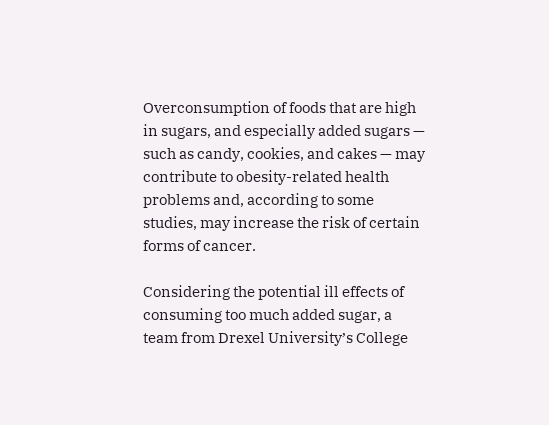Overconsumption of foods that are high in sugars, and especially added sugars — such as candy, cookies, and cakes — may contribute to obesity-related health problems and, according to some studies, may increase the risk of certain forms of cancer.

Considering the potential ill effects of consuming too much added sugar, a team from Drexel University’s College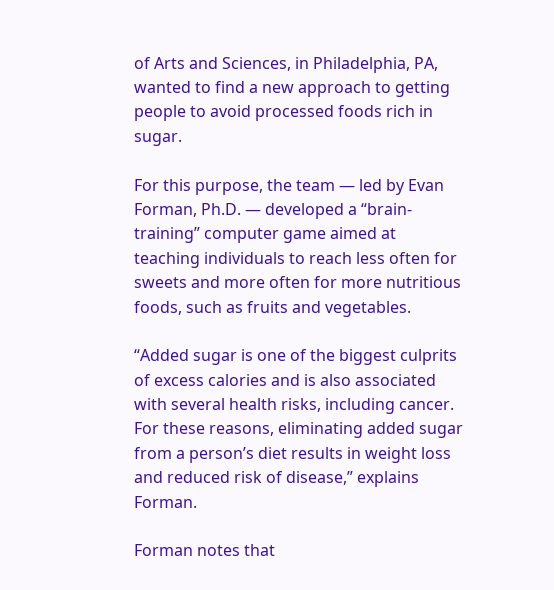of Arts and Sciences, in Philadelphia, PA, wanted to find a new approach to getting people to avoid processed foods rich in sugar.

For this purpose, the team — led by Evan Forman, Ph.D. — developed a “brain-training” computer game aimed at teaching individuals to reach less often for sweets and more often for more nutritious foods, such as fruits and vegetables.

“Added sugar is one of the biggest culprits of excess calories and is also associated with several health risks, including cancer. For these reasons, eliminating added sugar from a person’s diet results in weight loss and reduced risk of disease,” explains Forman.

Forman notes that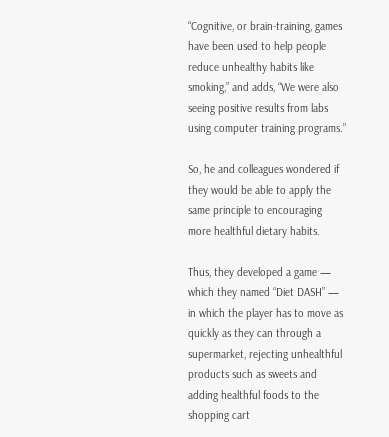“Cognitive, or brain-training, games have been used to help people reduce unhealthy habits like smoking,” and adds, “We were also seeing positive results from labs using computer training programs.”

So, he and colleagues wondered if they would be able to apply the same principle to encouraging more healthful dietary habits.

Thus, they developed a game — which they named “Diet DASH” — in which the player has to move as quickly as they can through a supermarket, rejecting unhealthful products such as sweets and adding healthful foods to the shopping cart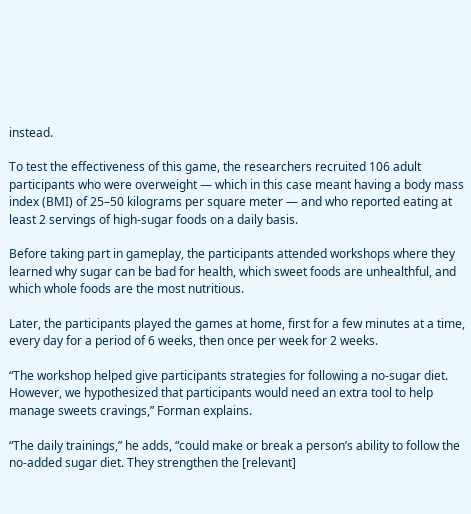instead.

To test the effectiveness of this game, the researchers recruited 106 adult participants who were overweight — which in this case meant having a body mass index (BMI) of 25–50 kilograms per square meter — and who reported eating at least 2 servings of high-sugar foods on a daily basis.

Before taking part in gameplay, the participants attended workshops where they learned why sugar can be bad for health, which sweet foods are unhealthful, and which whole foods are the most nutritious.

Later, the participants played the games at home, first for a few minutes at a time, every day for a period of 6 weeks, then once per week for 2 weeks.

“The workshop helped give participants strategies for following a no-sugar diet. However, we hypothesized that participants would need an extra tool to help manage sweets cravings,” Forman explains.

“The daily trainings,” he adds, “could make or break a person’s ability to follow the no-added sugar diet. They strengthen the [relevant]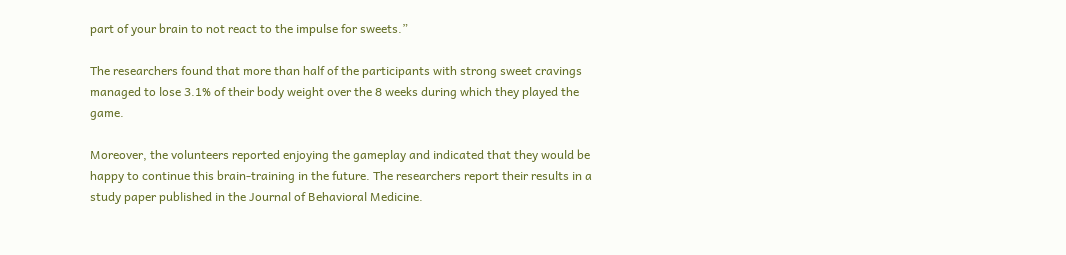part of your brain to not react to the impulse for sweets.”

The researchers found that more than half of the participants with strong sweet cravings managed to lose 3.1% of their body weight over the 8 weeks during which they played the game.

Moreover, the volunteers reported enjoying the gameplay and indicated that they would be happy to continue this brain-training in the future. The researchers report their results in a study paper published in the Journal of Behavioral Medicine.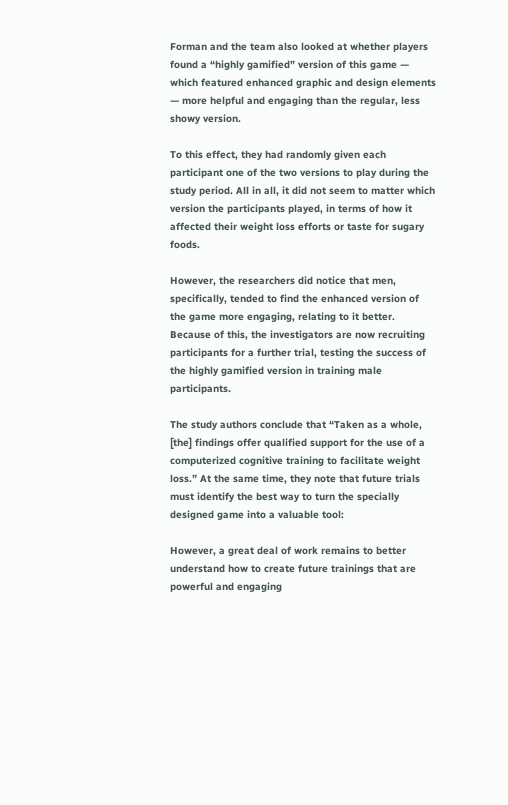Forman and the team also looked at whether players found a “highly gamified” version of this game — which featured enhanced graphic and design elements — more helpful and engaging than the regular, less showy version.

To this effect, they had randomly given each participant one of the two versions to play during the study period. All in all, it did not seem to matter which version the participants played, in terms of how it affected their weight loss efforts or taste for sugary foods.

However, the researchers did notice that men, specifically, tended to find the enhanced version of the game more engaging, relating to it better. Because of this, the investigators are now recruiting participants for a further trial, testing the success of the highly gamified version in training male participants.

The study authors conclude that “Taken as a whole, [the] findings offer qualified support for the use of a computerized cognitive training to facilitate weight loss.” At the same time, they note that future trials must identify the best way to turn the specially designed game into a valuable tool:

However, a great deal of work remains to better understand how to create future trainings that are powerful and engaging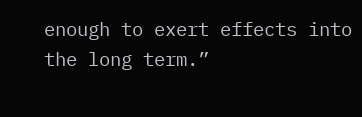enough to exert effects into the long term.”